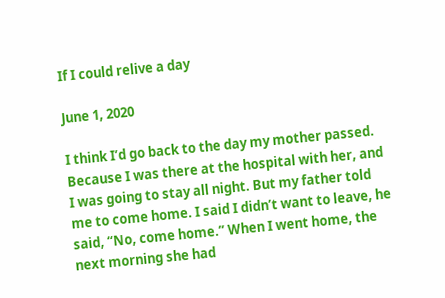If I could relive a day

June 1, 2020

I think I’d go back to the day my mother passed. Because I was there at the hospital with her, and I was going to stay all night. But my father told me to come home. I said I didn’t want to leave, he said, “No, come home.” When I went home, the next morning she had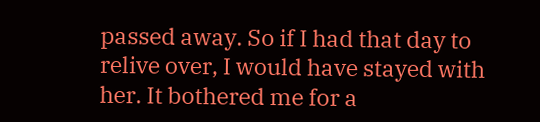passed away. So if I had that day to relive over, I would have stayed with her. It bothered me for a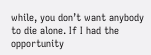while, you don’t want anybody to die alone. If I had the opportunity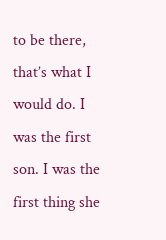to be there, that’s what I would do. I was the first son. I was the first thing she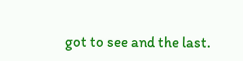got to see and the last.